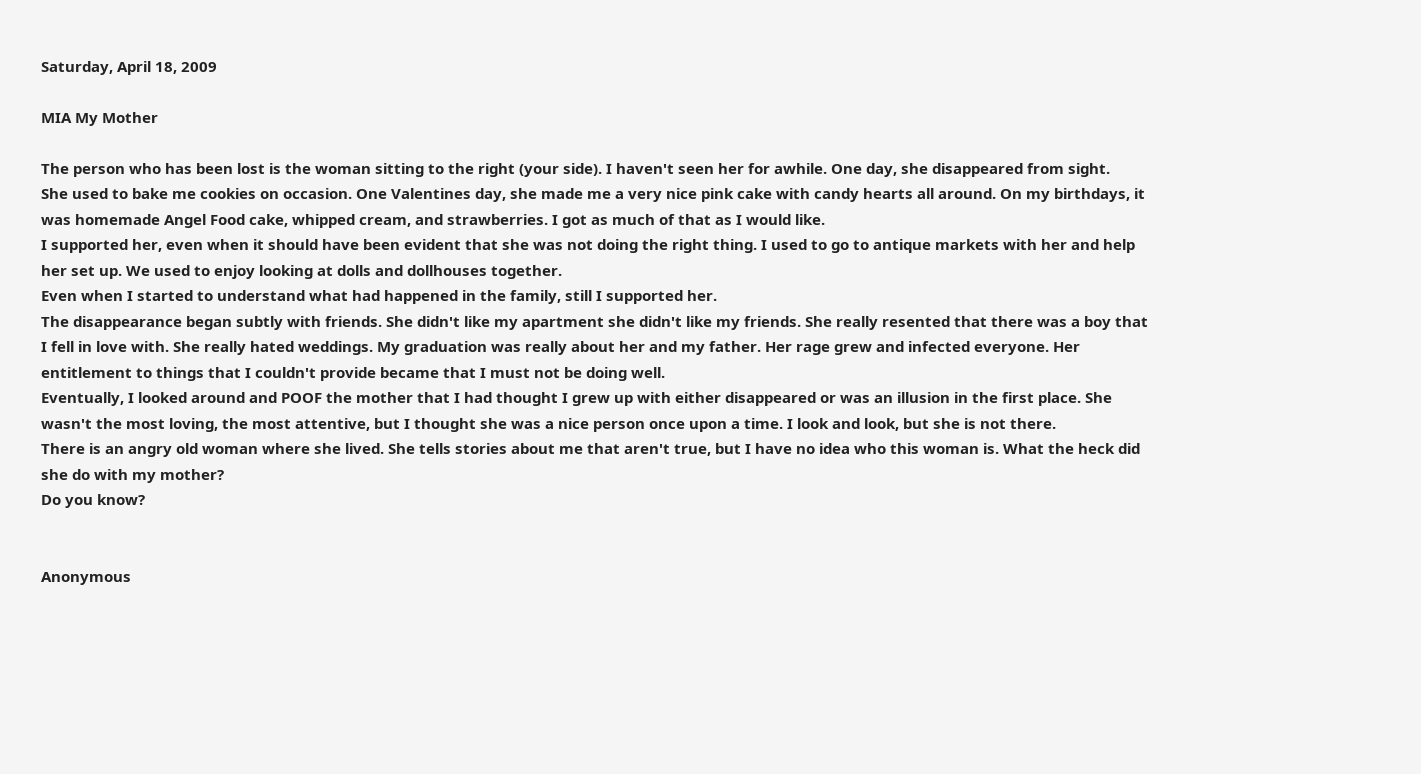Saturday, April 18, 2009

MIA My Mother

The person who has been lost is the woman sitting to the right (your side). I haven't seen her for awhile. One day, she disappeared from sight.
She used to bake me cookies on occasion. One Valentines day, she made me a very nice pink cake with candy hearts all around. On my birthdays, it was homemade Angel Food cake, whipped cream, and strawberries. I got as much of that as I would like.
I supported her, even when it should have been evident that she was not doing the right thing. I used to go to antique markets with her and help her set up. We used to enjoy looking at dolls and dollhouses together.
Even when I started to understand what had happened in the family, still I supported her.
The disappearance began subtly with friends. She didn't like my apartment she didn't like my friends. She really resented that there was a boy that I fell in love with. She really hated weddings. My graduation was really about her and my father. Her rage grew and infected everyone. Her entitlement to things that I couldn't provide became that I must not be doing well.
Eventually, I looked around and POOF the mother that I had thought I grew up with either disappeared or was an illusion in the first place. She wasn't the most loving, the most attentive, but I thought she was a nice person once upon a time. I look and look, but she is not there.
There is an angry old woman where she lived. She tells stories about me that aren't true, but I have no idea who this woman is. What the heck did she do with my mother?
Do you know?


Anonymous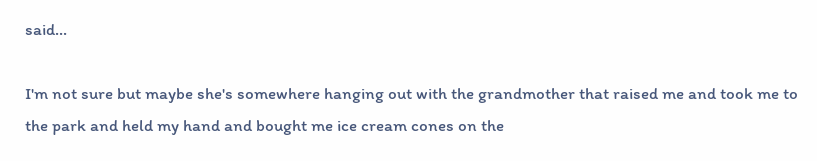said...

I'm not sure but maybe she's somewhere hanging out with the grandmother that raised me and took me to the park and held my hand and bought me ice cream cones on the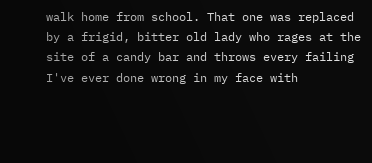walk home from school. That one was replaced by a frigid, bitter old lady who rages at the site of a candy bar and throws every failing I've ever done wrong in my face with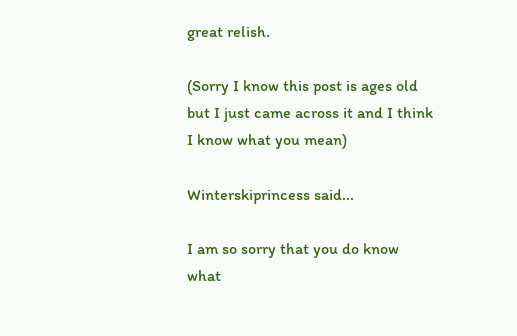great relish.

(Sorry I know this post is ages old but I just came across it and I think I know what you mean)

Winterskiprincess said...

I am so sorry that you do know what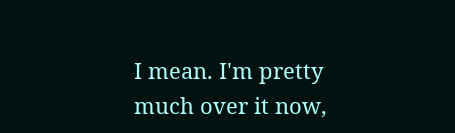I mean. I'm pretty much over it now,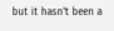but it hasn't been a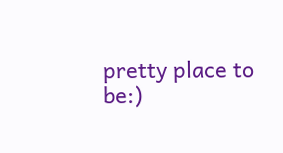pretty place to be:)